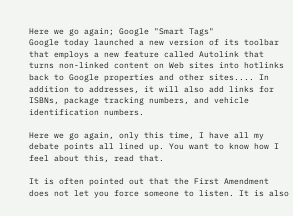Here we go again; Google "Smart Tags"
Google today launched a new version of its toolbar that employs a new feature called Autolink that turns non-linked content on Web sites into hotlinks back to Google properties and other sites.... In addition to addresses, it will also add links for ISBNs, package tracking numbers, and vehicle identification numbers.

Here we go again, only this time, I have all my debate points all lined up. You want to know how I feel about this, read that.

It is often pointed out that the First Amendment does not let you force someone to listen. It is also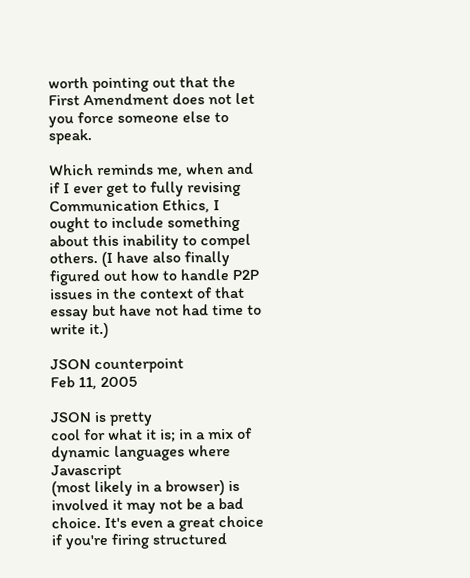worth pointing out that the First Amendment does not let you force someone else to speak.

Which reminds me, when and if I ever get to fully revising Communication Ethics, I ought to include something about this inability to compel others. (I have also finally figured out how to handle P2P issues in the context of that essay but have not had time to write it.)

JSON counterpoint
Feb 11, 2005

JSON is pretty
cool for what it is; in a mix of dynamic languages where Javascript
(most likely in a browser) is involved it may not be a bad
choice. It's even a great choice if you're firing structured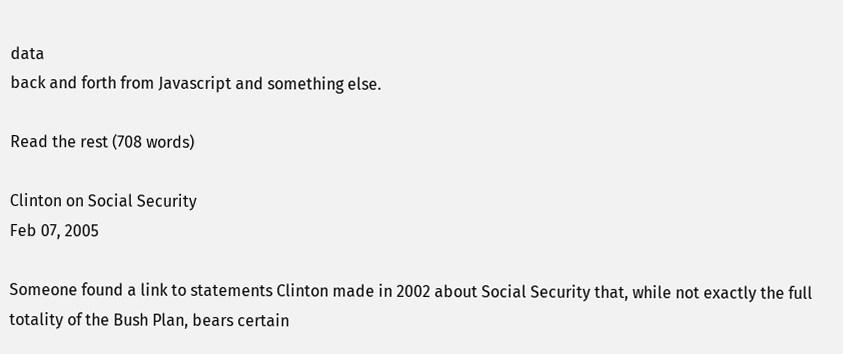data
back and forth from Javascript and something else.

Read the rest (708 words)

Clinton on Social Security
Feb 07, 2005

Someone found a link to statements Clinton made in 2002 about Social Security that, while not exactly the full totality of the Bush Plan, bears certain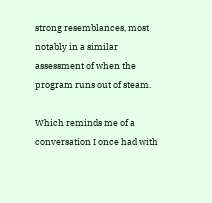strong resemblances, most notably in a similar assessment of when the program runs out of steam.

Which reminds me of a conversation I once had with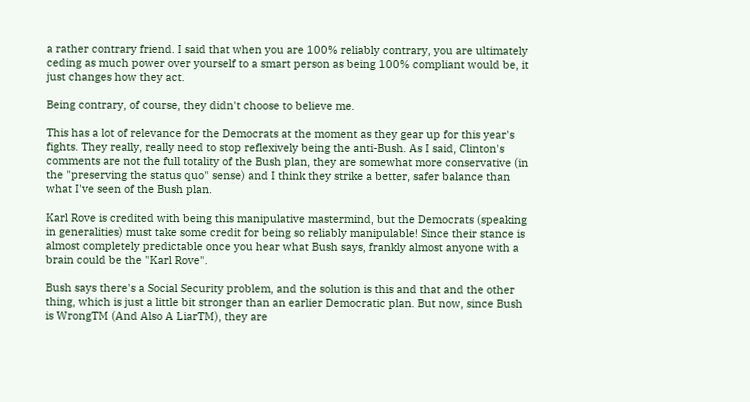a rather contrary friend. I said that when you are 100% reliably contrary, you are ultimately ceding as much power over yourself to a smart person as being 100% compliant would be, it just changes how they act.

Being contrary, of course, they didn't choose to believe me.

This has a lot of relevance for the Democrats at the moment as they gear up for this year's fights. They really, really need to stop reflexively being the anti-Bush. As I said, Clinton's comments are not the full totality of the Bush plan, they are somewhat more conservative (in the "preserving the status quo" sense) and I think they strike a better, safer balance than what I've seen of the Bush plan.

Karl Rove is credited with being this manipulative mastermind, but the Democrats (speaking in generalities) must take some credit for being so reliably manipulable! Since their stance is almost completely predictable once you hear what Bush says, frankly almost anyone with a brain could be the "Karl Rove".

Bush says there's a Social Security problem, and the solution is this and that and the other thing, which is just a little bit stronger than an earlier Democratic plan. But now, since Bush is WrongTM (And Also A LiarTM), they are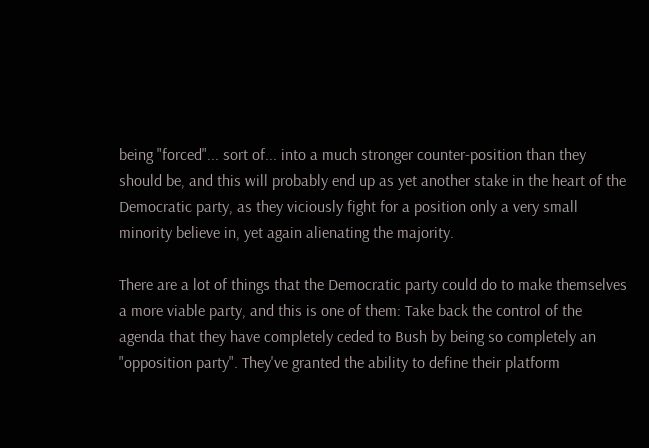being "forced"... sort of... into a much stronger counter-position than they should be, and this will probably end up as yet another stake in the heart of the Democratic party, as they viciously fight for a position only a very small minority believe in, yet again alienating the majority.

There are a lot of things that the Democratic party could do to make themselves a more viable party, and this is one of them: Take back the control of the agenda that they have completely ceded to Bush by being so completely an "opposition party". They've granted the ability to define their platform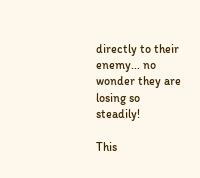directly to their enemy... no wonder they are losing so steadily!

This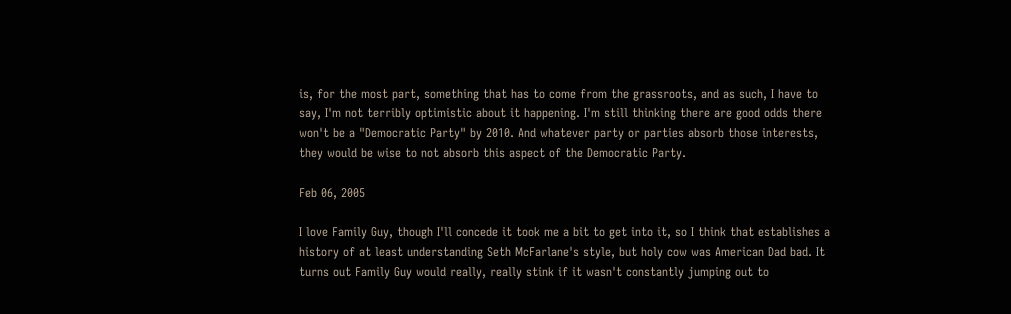is, for the most part, something that has to come from the grassroots, and as such, I have to say, I'm not terribly optimistic about it happening. I'm still thinking there are good odds there won't be a "Democratic Party" by 2010. And whatever party or parties absorb those interests, they would be wise to not absorb this aspect of the Democratic Party.

Feb 06, 2005

I love Family Guy, though I'll concede it took me a bit to get into it, so I think that establishes a history of at least understanding Seth McFarlane's style, but holy cow was American Dad bad. It turns out Family Guy would really, really stink if it wasn't constantly jumping out to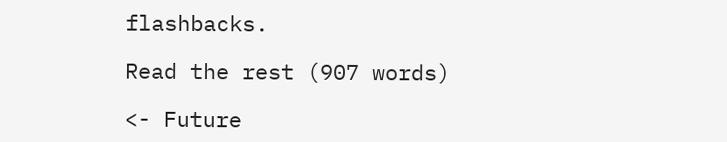flashbacks.

Read the rest (907 words)

<- Future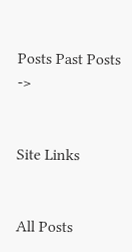Posts Past Posts ->


Site Links


All Posts